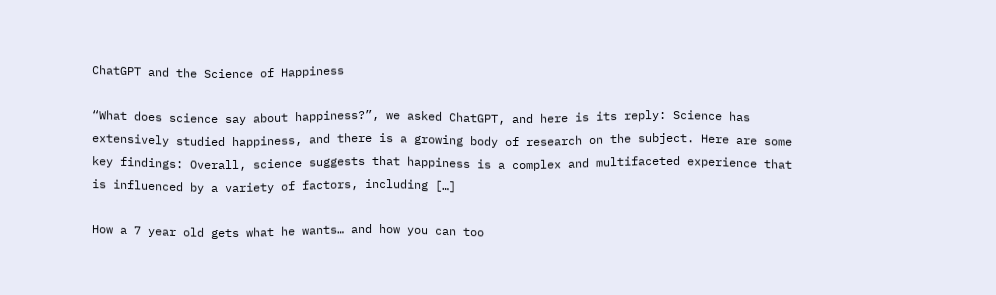ChatGPT and the Science of Happiness

“What does science say about happiness?”, we asked ChatGPT, and here is its reply: Science has extensively studied happiness, and there is a growing body of research on the subject. Here are some key findings: Overall, science suggests that happiness is a complex and multifaceted experience that is influenced by a variety of factors, including […]

How a 7 year old gets what he wants… and how you can too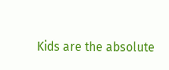Kids are the absolute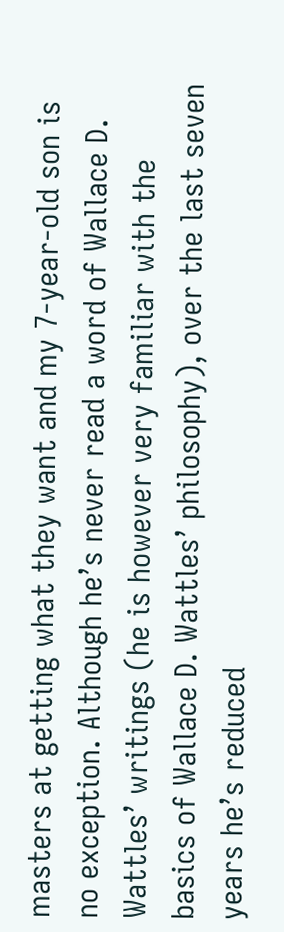masters at getting what they want and my 7-year-old son is no exception. Although he’s never read a word of Wallace D. Wattles’ writings (he is however very familiar with the basics of Wallace D. Wattles’ philosophy), over the last seven years he’s reduced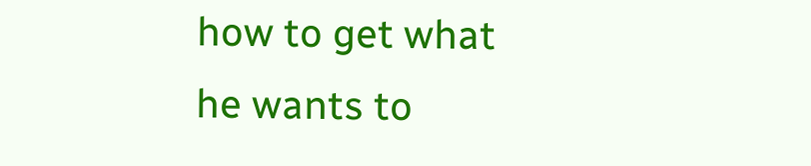how to get what he wants to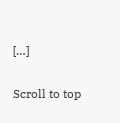[…]

Scroll to top